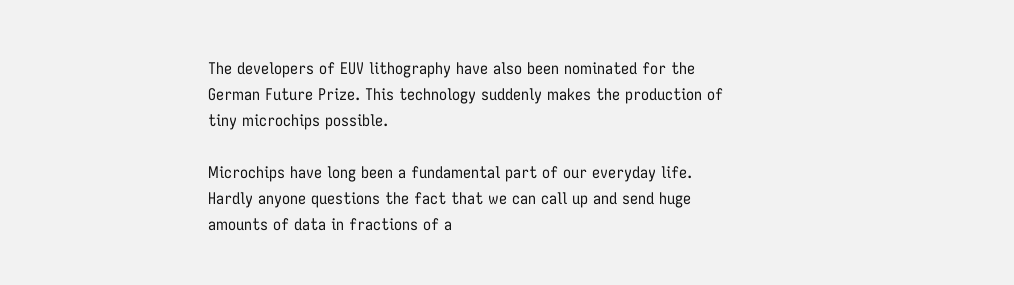The developers of EUV lithography have also been nominated for the German Future Prize. This technology suddenly makes the production of tiny microchips possible.

Microchips have long been a fundamental part of our everyday life. Hardly anyone questions the fact that we can call up and send huge amounts of data in fractions of a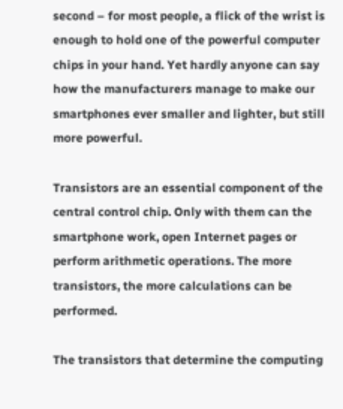second – for most people, a flick of the wrist is enough to hold one of the powerful computer chips in your hand. Yet hardly anyone can say how the manufacturers manage to make our smartphones ever smaller and lighter, but still more powerful.

Transistors are an essential component of the central control chip. Only with them can the smartphone work, open Internet pages or perform arithmetic operations. The more transistors, the more calculations can be performed.

The transistors that determine the computing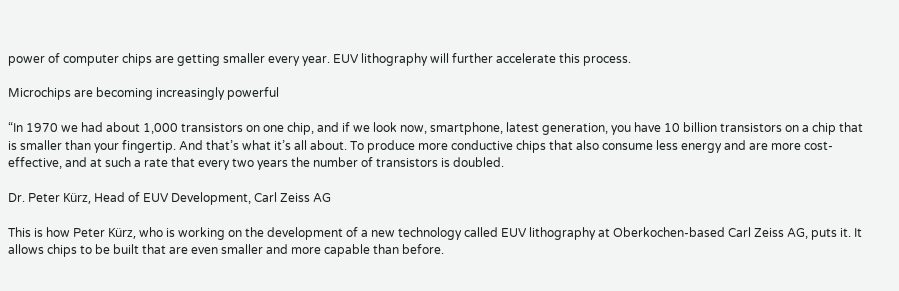power of computer chips are getting smaller every year. EUV lithography will further accelerate this process.

Microchips are becoming increasingly powerful

“In 1970 we had about 1,000 transistors on one chip, and if we look now, smartphone, latest generation, you have 10 billion transistors on a chip that is smaller than your fingertip. And that’s what it’s all about. To produce more conductive chips that also consume less energy and are more cost-effective, and at such a rate that every two years the number of transistors is doubled.

Dr. Peter Kürz, Head of EUV Development, Carl Zeiss AG

This is how Peter Kürz, who is working on the development of a new technology called EUV lithography at Oberkochen-based Carl Zeiss AG, puts it. It allows chips to be built that are even smaller and more capable than before.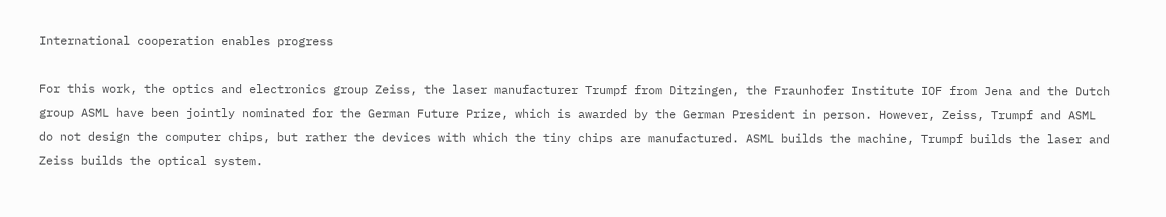International cooperation enables progress

For this work, the optics and electronics group Zeiss, the laser manufacturer Trumpf from Ditzingen, the Fraunhofer Institute IOF from Jena and the Dutch group ASML have been jointly nominated for the German Future Prize, which is awarded by the German President in person. However, Zeiss, Trumpf and ASML do not design the computer chips, but rather the devices with which the tiny chips are manufactured. ASML builds the machine, Trumpf builds the laser and Zeiss builds the optical system.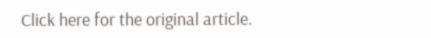Click here for the original article.